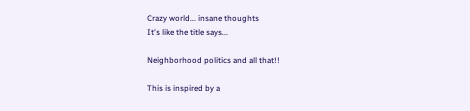Crazy world... insane thoughts
It's like the title says...

Neighborhood politics and all that!!

This is inspired by a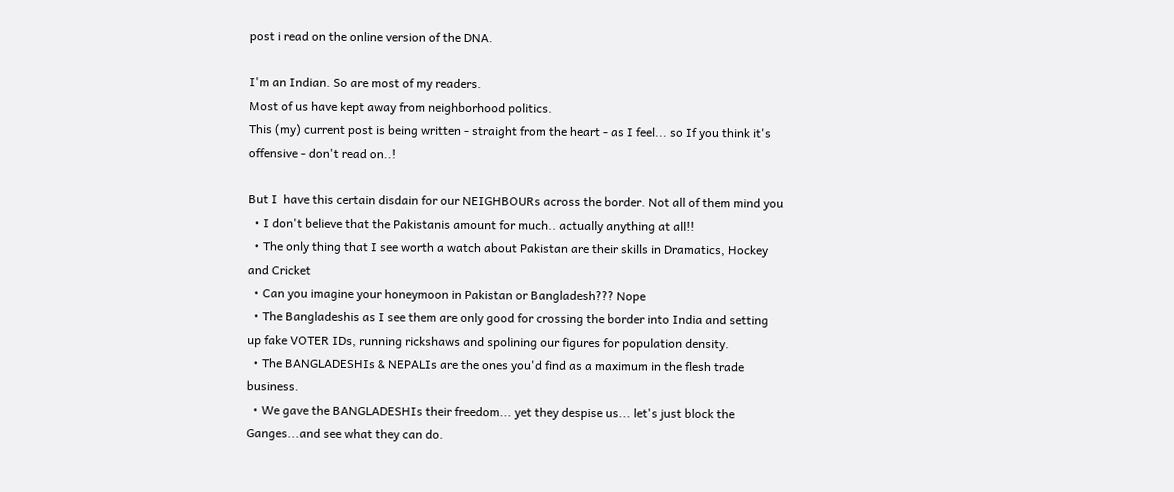post i read on the online version of the DNA.

I'm an Indian. So are most of my readers.
Most of us have kept away from neighborhood politics.
This (my) current post is being written - straight from the heart - as I feel... so If you think it's offensive - don't read on..!

But I  have this certain disdain for our NEIGHBOURs across the border. Not all of them mind you
  • I don't believe that the Pakistanis amount for much.. actually anything at all!!
  • The only thing that I see worth a watch about Pakistan are their skills in Dramatics, Hockey and Cricket
  • Can you imagine your honeymoon in Pakistan or Bangladesh??? Nope
  • The Bangladeshis as I see them are only good for crossing the border into India and setting up fake VOTER IDs, running rickshaws and spolining our figures for population density.
  • The BANGLADESHIs & NEPALIs are the ones you'd find as a maximum in the flesh trade business.
  • We gave the BANGLADESHIs their freedom... yet they despise us... let's just block the Ganges...and see what they can do.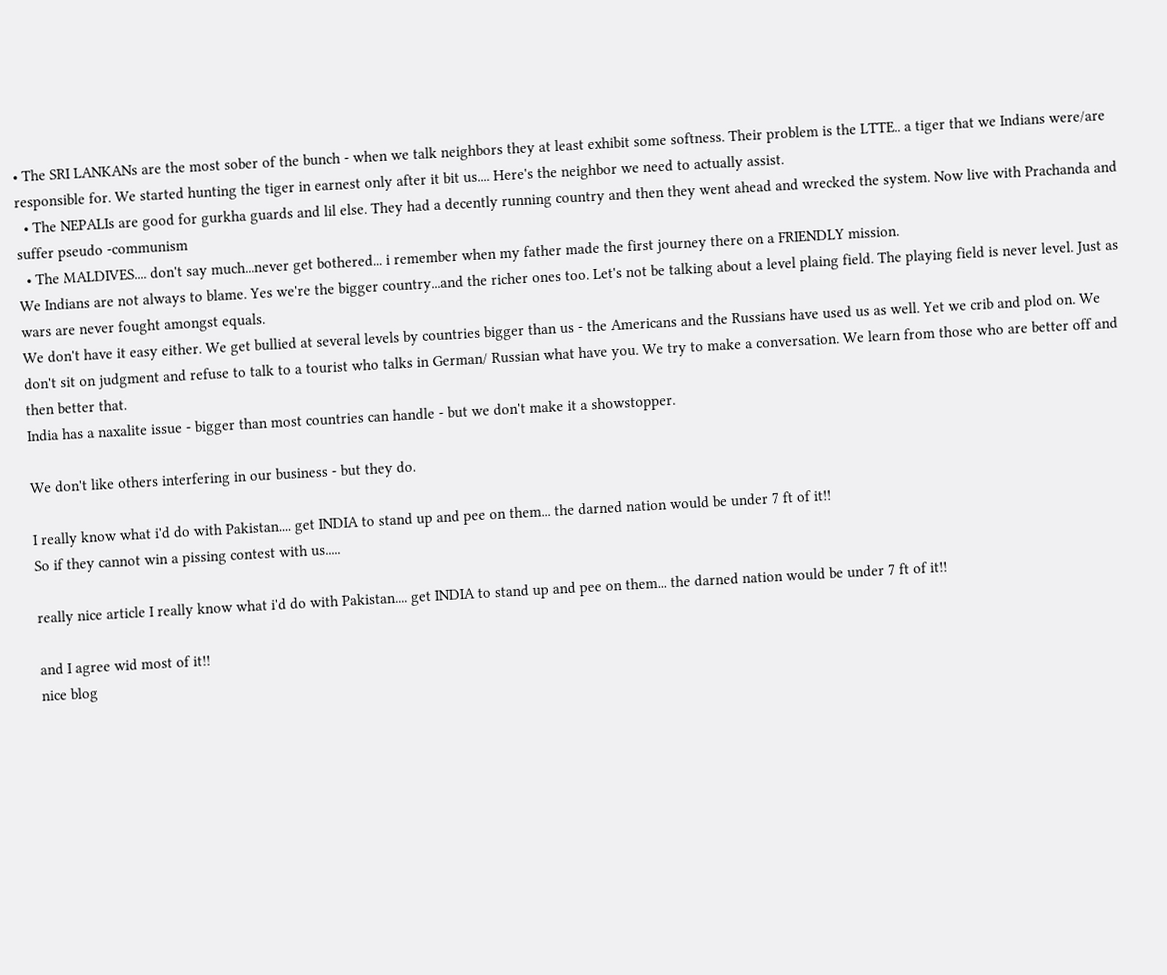• The SRI LANKANs are the most sober of the bunch - when we talk neighbors they at least exhibit some softness. Their problem is the LTTE.. a tiger that we Indians were/are responsible for. We started hunting the tiger in earnest only after it bit us.... Here's the neighbor we need to actually assist.
  • The NEPALIs are good for gurkha guards and lil else. They had a decently running country and then they went ahead and wrecked the system. Now live with Prachanda and suffer pseudo -communism
  • The MALDIVES.... don't say much...never get bothered... i remember when my father made the first journey there on a FRIENDLY mission.
We Indians are not always to blame. Yes we're the bigger country...and the richer ones too. Let's not be talking about a level plaing field. The playing field is never level. Just as wars are never fought amongst equals.
We don't have it easy either. We get bullied at several levels by countries bigger than us - the Americans and the Russians have used us as well. Yet we crib and plod on. We don't sit on judgment and refuse to talk to a tourist who talks in German/ Russian what have you. We try to make a conversation. We learn from those who are better off and then better that.
India has a naxalite issue - bigger than most countries can handle - but we don't make it a showstopper.

We don't like others interfering in our business - but they do.

I really know what i'd do with Pakistan.... get INDIA to stand up and pee on them... the darned nation would be under 7 ft of it!!
So if they cannot win a pissing contest with us.....

really nice article I really know what i'd do with Pakistan.... get INDIA to stand up and pee on them... the darned nation would be under 7 ft of it!!

and I agree wid most of it!!
nice blog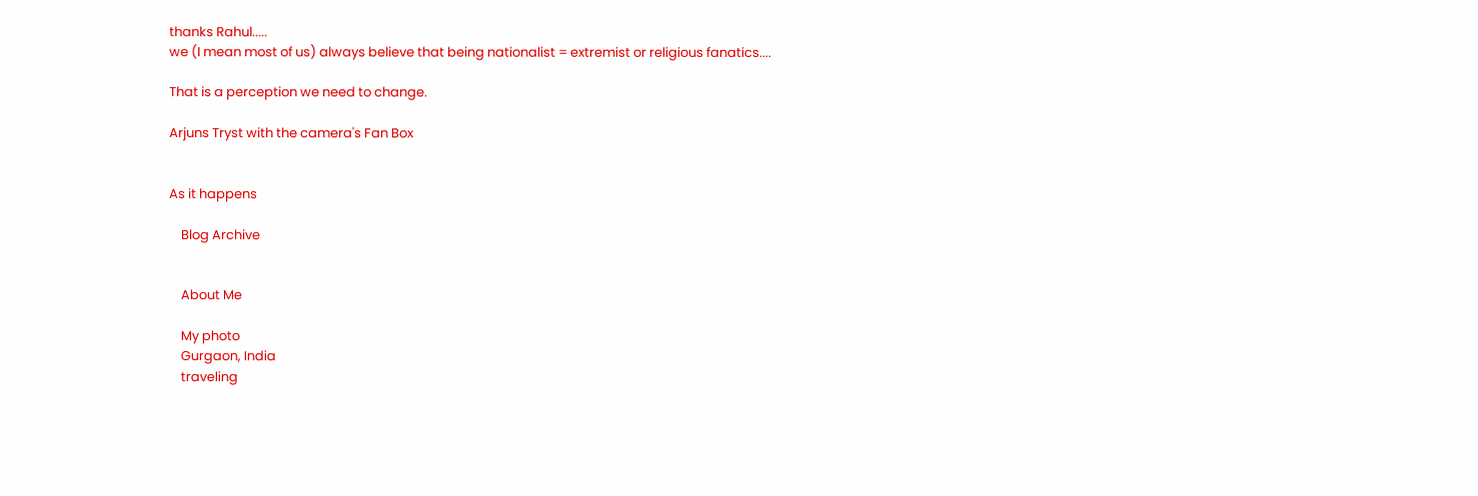thanks Rahul.....
we (I mean most of us) always believe that being nationalist = extremist or religious fanatics....

That is a perception we need to change.

Arjuns Tryst with the camera's Fan Box


As it happens

    Blog Archive


    About Me

    My photo
    Gurgaon, India
    traveling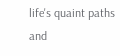life's quaint paths and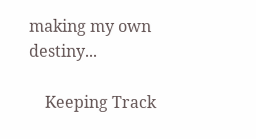making my own destiny...

    Keeping Track